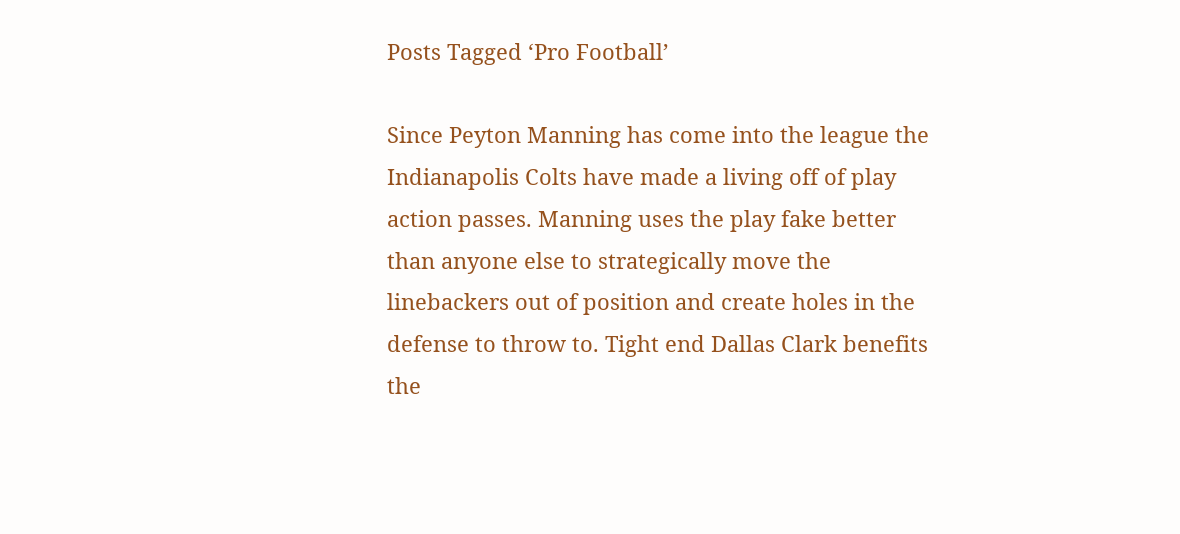Posts Tagged ‘Pro Football’

Since Peyton Manning has come into the league the Indianapolis Colts have made a living off of play action passes. Manning uses the play fake better than anyone else to strategically move the linebackers out of position and create holes in the defense to throw to. Tight end Dallas Clark benefits the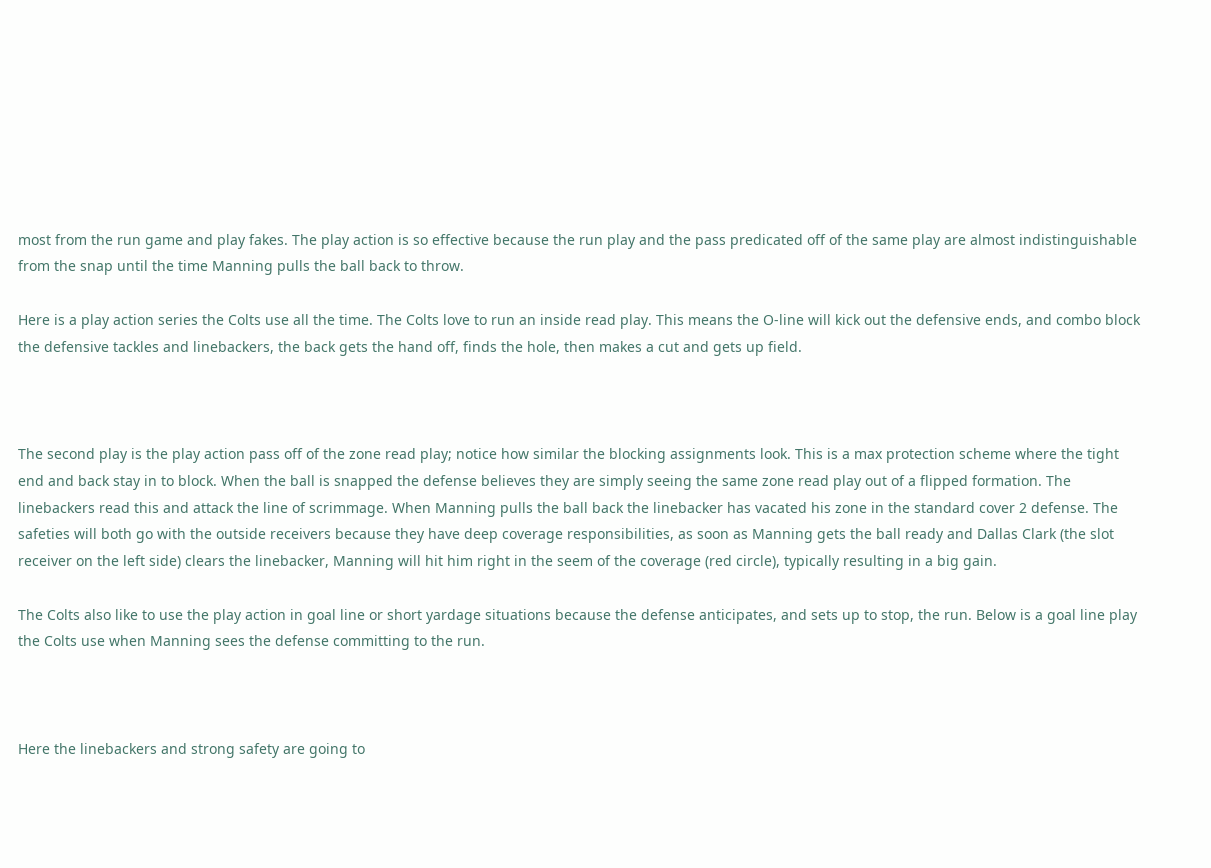most from the run game and play fakes. The play action is so effective because the run play and the pass predicated off of the same play are almost indistinguishable from the snap until the time Manning pulls the ball back to throw.

Here is a play action series the Colts use all the time. The Colts love to run an inside read play. This means the O-line will kick out the defensive ends, and combo block the defensive tackles and linebackers, the back gets the hand off, finds the hole, then makes a cut and gets up field.



The second play is the play action pass off of the zone read play; notice how similar the blocking assignments look. This is a max protection scheme where the tight end and back stay in to block. When the ball is snapped the defense believes they are simply seeing the same zone read play out of a flipped formation. The linebackers read this and attack the line of scrimmage. When Manning pulls the ball back the linebacker has vacated his zone in the standard cover 2 defense. The safeties will both go with the outside receivers because they have deep coverage responsibilities, as soon as Manning gets the ball ready and Dallas Clark (the slot receiver on the left side) clears the linebacker, Manning will hit him right in the seem of the coverage (red circle), typically resulting in a big gain.

The Colts also like to use the play action in goal line or short yardage situations because the defense anticipates, and sets up to stop, the run. Below is a goal line play the Colts use when Manning sees the defense committing to the run.



Here the linebackers and strong safety are going to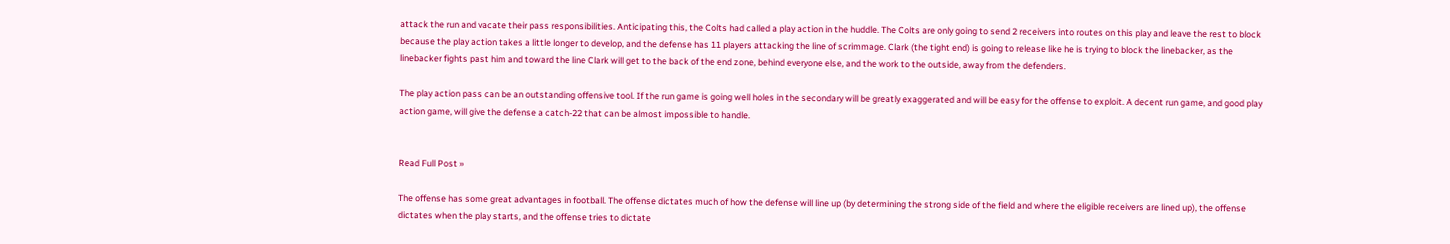attack the run and vacate their pass responsibilities. Anticipating this, the Colts had called a play action in the huddle. The Colts are only going to send 2 receivers into routes on this play and leave the rest to block because the play action takes a little longer to develop, and the defense has 11 players attacking the line of scrimmage. Clark (the tight end) is going to release like he is trying to block the linebacker, as the linebacker fights past him and toward the line Clark will get to the back of the end zone, behind everyone else, and the work to the outside, away from the defenders.

The play action pass can be an outstanding offensive tool. If the run game is going well holes in the secondary will be greatly exaggerated and will be easy for the offense to exploit. A decent run game, and good play action game, will give the defense a catch-22 that can be almost impossible to handle.


Read Full Post »

The offense has some great advantages in football. The offense dictates much of how the defense will line up (by determining the strong side of the field and where the eligible receivers are lined up), the offense dictates when the play starts, and the offense tries to dictate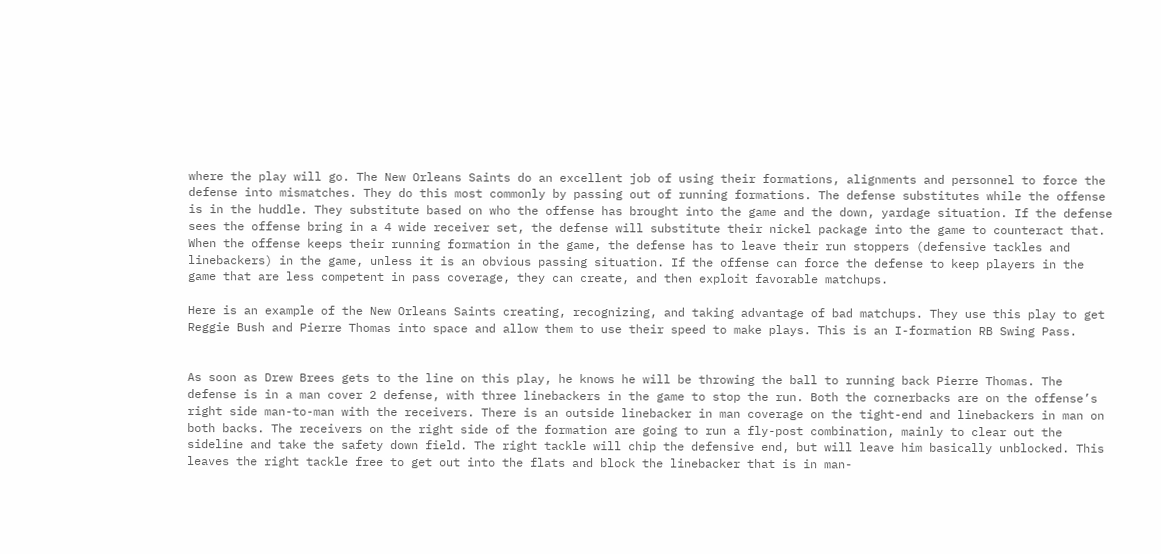where the play will go. The New Orleans Saints do an excellent job of using their formations, alignments and personnel to force the defense into mismatches. They do this most commonly by passing out of running formations. The defense substitutes while the offense is in the huddle. They substitute based on who the offense has brought into the game and the down, yardage situation. If the defense sees the offense bring in a 4 wide receiver set, the defense will substitute their nickel package into the game to counteract that. When the offense keeps their running formation in the game, the defense has to leave their run stoppers (defensive tackles and linebackers) in the game, unless it is an obvious passing situation. If the offense can force the defense to keep players in the game that are less competent in pass coverage, they can create, and then exploit favorable matchups.

Here is an example of the New Orleans Saints creating, recognizing, and taking advantage of bad matchups. They use this play to get Reggie Bush and Pierre Thomas into space and allow them to use their speed to make plays. This is an I-formation RB Swing Pass.


As soon as Drew Brees gets to the line on this play, he knows he will be throwing the ball to running back Pierre Thomas. The defense is in a man cover 2 defense, with three linebackers in the game to stop the run. Both the cornerbacks are on the offense’s right side man-to-man with the receivers. There is an outside linebacker in man coverage on the tight-end and linebackers in man on both backs. The receivers on the right side of the formation are going to run a fly-post combination, mainly to clear out the sideline and take the safety down field. The right tackle will chip the defensive end, but will leave him basically unblocked. This leaves the right tackle free to get out into the flats and block the linebacker that is in man-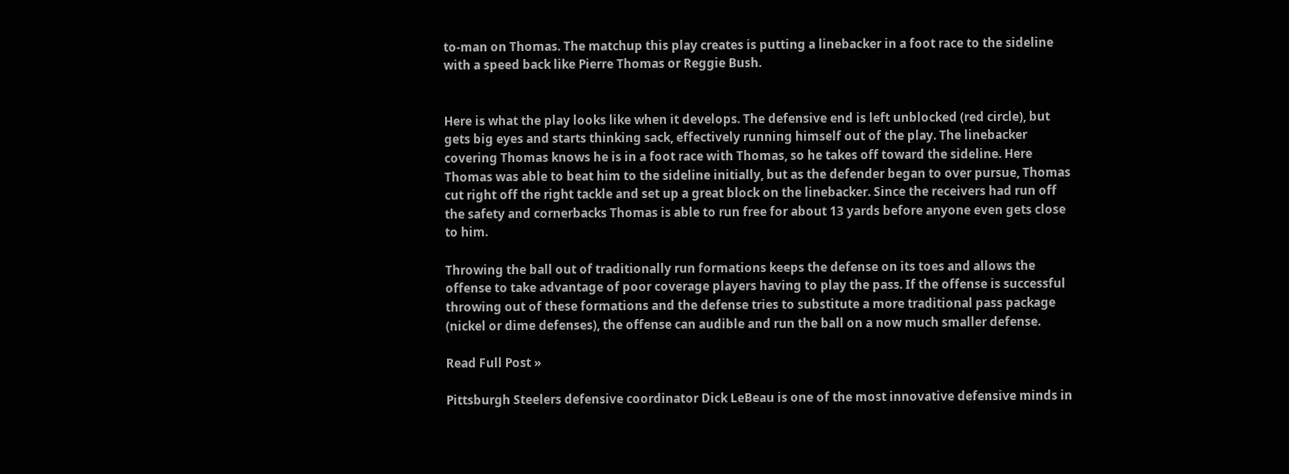to-man on Thomas. The matchup this play creates is putting a linebacker in a foot race to the sideline with a speed back like Pierre Thomas or Reggie Bush.


Here is what the play looks like when it develops. The defensive end is left unblocked (red circle), but gets big eyes and starts thinking sack, effectively running himself out of the play. The linebacker covering Thomas knows he is in a foot race with Thomas, so he takes off toward the sideline. Here Thomas was able to beat him to the sideline initially, but as the defender began to over pursue, Thomas cut right off the right tackle and set up a great block on the linebacker. Since the receivers had run off the safety and cornerbacks Thomas is able to run free for about 13 yards before anyone even gets close to him.

Throwing the ball out of traditionally run formations keeps the defense on its toes and allows the offense to take advantage of poor coverage players having to play the pass. If the offense is successful throwing out of these formations and the defense tries to substitute a more traditional pass package (nickel or dime defenses), the offense can audible and run the ball on a now much smaller defense.

Read Full Post »

Pittsburgh Steelers defensive coordinator Dick LeBeau is one of the most innovative defensive minds in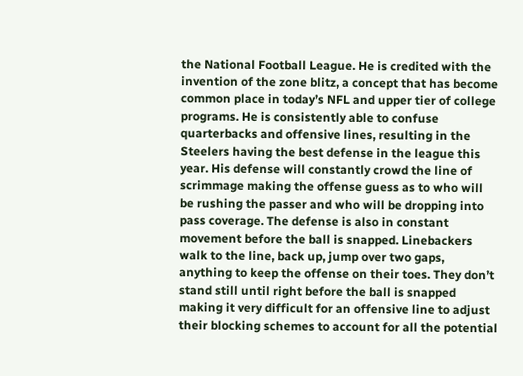the National Football League. He is credited with the invention of the zone blitz, a concept that has become common place in today’s NFL and upper tier of college programs. He is consistently able to confuse quarterbacks and offensive lines, resulting in the Steelers having the best defense in the league this year. His defense will constantly crowd the line of scrimmage making the offense guess as to who will be rushing the passer and who will be dropping into pass coverage. The defense is also in constant movement before the ball is snapped. Linebackers walk to the line, back up, jump over two gaps, anything to keep the offense on their toes. They don’t stand still until right before the ball is snapped making it very difficult for an offensive line to adjust their blocking schemes to account for all the potential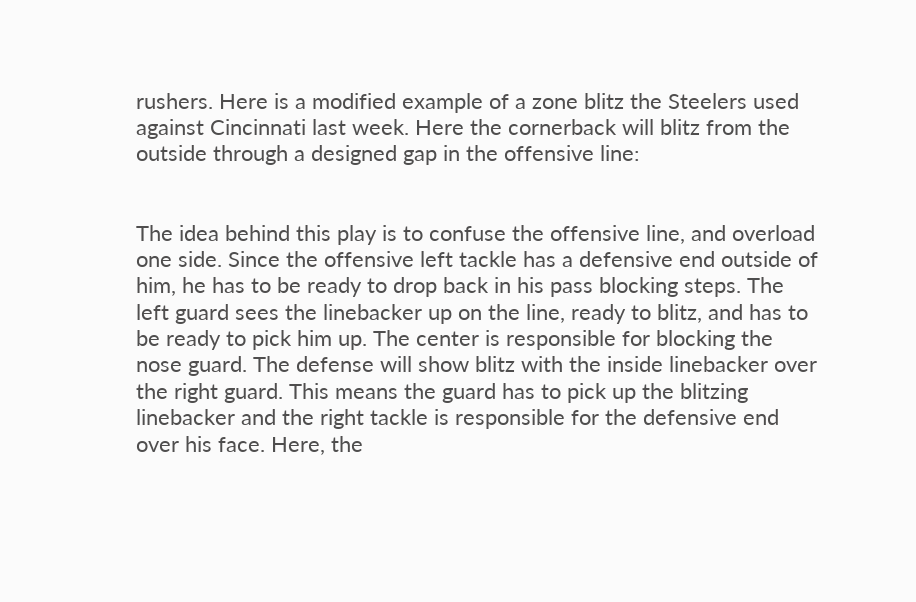rushers. Here is a modified example of a zone blitz the Steelers used against Cincinnati last week. Here the cornerback will blitz from the outside through a designed gap in the offensive line:


The idea behind this play is to confuse the offensive line, and overload one side. Since the offensive left tackle has a defensive end outside of him, he has to be ready to drop back in his pass blocking steps. The left guard sees the linebacker up on the line, ready to blitz, and has to be ready to pick him up. The center is responsible for blocking the nose guard. The defense will show blitz with the inside linebacker over the right guard. This means the guard has to pick up the blitzing linebacker and the right tackle is responsible for the defensive end over his face. Here, the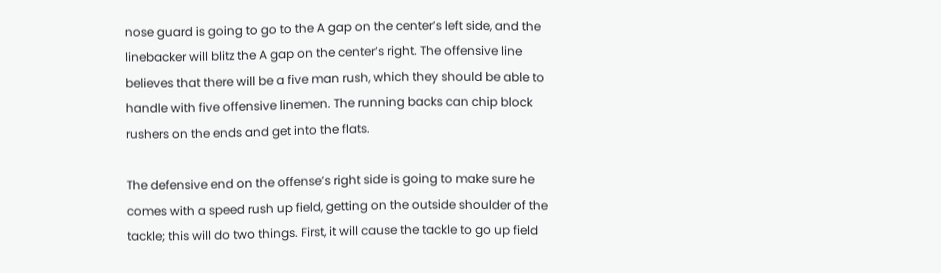nose guard is going to go to the A gap on the center’s left side, and the linebacker will blitz the A gap on the center’s right. The offensive line believes that there will be a five man rush, which they should be able to handle with five offensive linemen. The running backs can chip block rushers on the ends and get into the flats.

The defensive end on the offense’s right side is going to make sure he comes with a speed rush up field, getting on the outside shoulder of the tackle; this will do two things. First, it will cause the tackle to go up field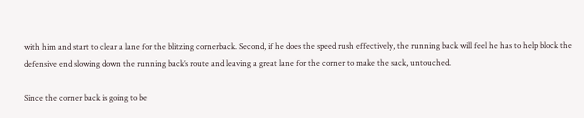with him and start to clear a lane for the blitzing cornerback. Second, if he does the speed rush effectively, the running back will feel he has to help block the defensive end slowing down the running back’s route and leaving a great lane for the corner to make the sack, untouched.

Since the corner back is going to be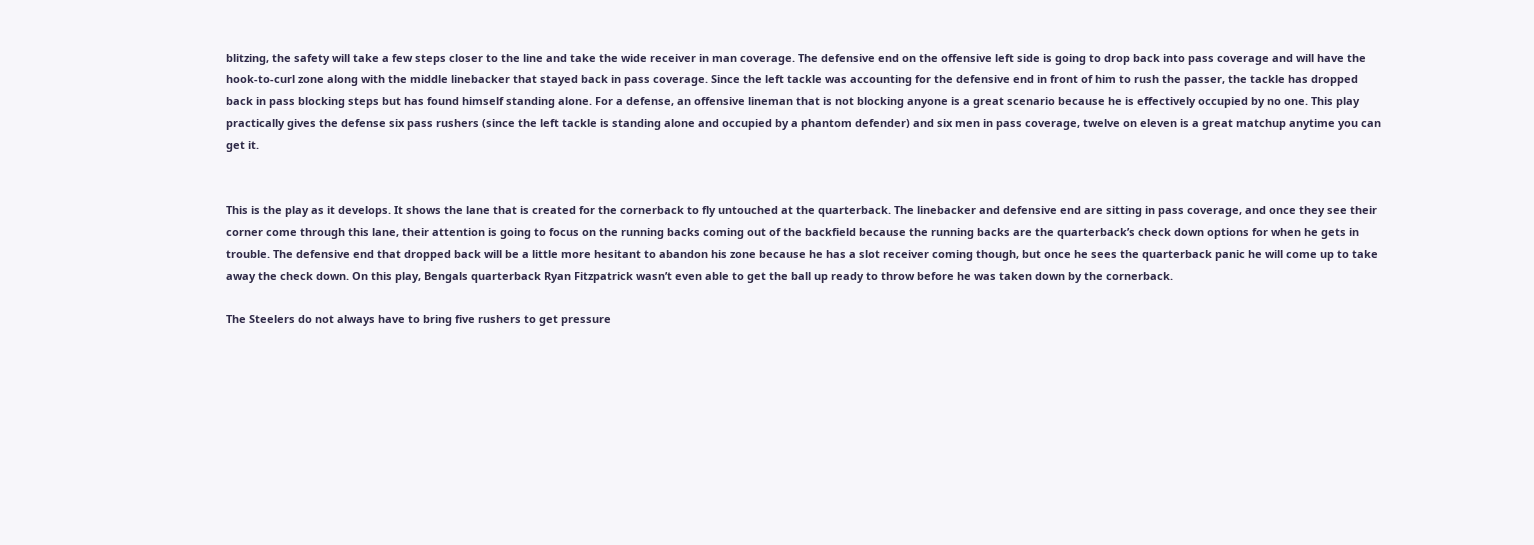blitzing, the safety will take a few steps closer to the line and take the wide receiver in man coverage. The defensive end on the offensive left side is going to drop back into pass coverage and will have the hook-to-curl zone along with the middle linebacker that stayed back in pass coverage. Since the left tackle was accounting for the defensive end in front of him to rush the passer, the tackle has dropped back in pass blocking steps but has found himself standing alone. For a defense, an offensive lineman that is not blocking anyone is a great scenario because he is effectively occupied by no one. This play practically gives the defense six pass rushers (since the left tackle is standing alone and occupied by a phantom defender) and six men in pass coverage, twelve on eleven is a great matchup anytime you can get it.


This is the play as it develops. It shows the lane that is created for the cornerback to fly untouched at the quarterback. The linebacker and defensive end are sitting in pass coverage, and once they see their corner come through this lane, their attention is going to focus on the running backs coming out of the backfield because the running backs are the quarterback’s check down options for when he gets in trouble. The defensive end that dropped back will be a little more hesitant to abandon his zone because he has a slot receiver coming though, but once he sees the quarterback panic he will come up to take away the check down. On this play, Bengals quarterback Ryan Fitzpatrick wasn’t even able to get the ball up ready to throw before he was taken down by the cornerback.

The Steelers do not always have to bring five rushers to get pressure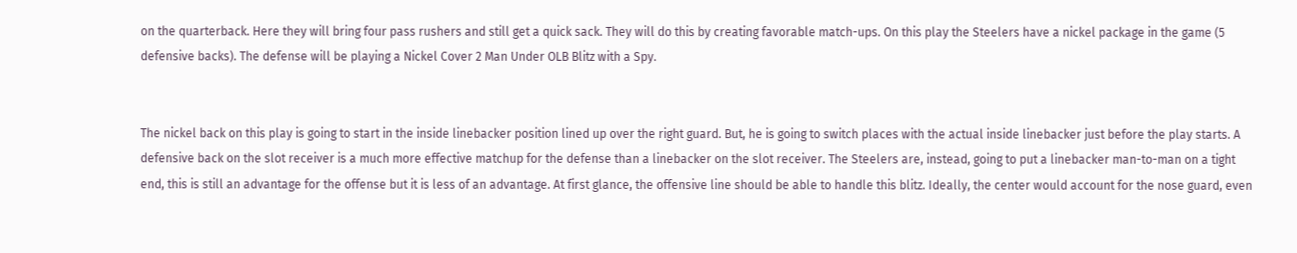on the quarterback. Here they will bring four pass rushers and still get a quick sack. They will do this by creating favorable match-ups. On this play the Steelers have a nickel package in the game (5 defensive backs). The defense will be playing a Nickel Cover 2 Man Under OLB Blitz with a Spy.


The nickel back on this play is going to start in the inside linebacker position lined up over the right guard. But, he is going to switch places with the actual inside linebacker just before the play starts. A defensive back on the slot receiver is a much more effective matchup for the defense than a linebacker on the slot receiver. The Steelers are, instead, going to put a linebacker man-to-man on a tight end, this is still an advantage for the offense but it is less of an advantage. At first glance, the offensive line should be able to handle this blitz. Ideally, the center would account for the nose guard, even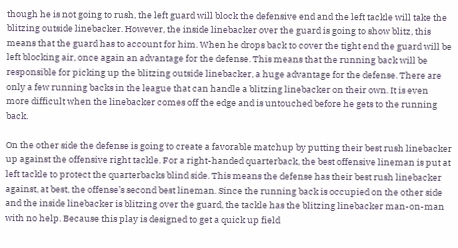though he is not going to rush, the left guard will block the defensive end and the left tackle will take the blitzing outside linebacker. However, the inside linebacker over the guard is going to show blitz, this means that the guard has to account for him. When he drops back to cover the tight end the guard will be left blocking air, once again an advantage for the defense. This means that the running back will be responsible for picking up the blitzing outside linebacker, a huge advantage for the defense. There are only a few running backs in the league that can handle a blitzing linebacker on their own. It is even more difficult when the linebacker comes off the edge and is untouched before he gets to the running back.

On the other side the defense is going to create a favorable matchup by putting their best rush linebacker up against the offensive right tackle. For a right-handed quarterback, the best offensive lineman is put at left tackle to protect the quarterbacks blind side. This means the defense has their best rush linebacker against, at best, the offense’s second best lineman. Since the running back is occupied on the other side and the inside linebacker is blitzing over the guard, the tackle has the blitzing linebacker man-on-man with no help. Because this play is designed to get a quick up field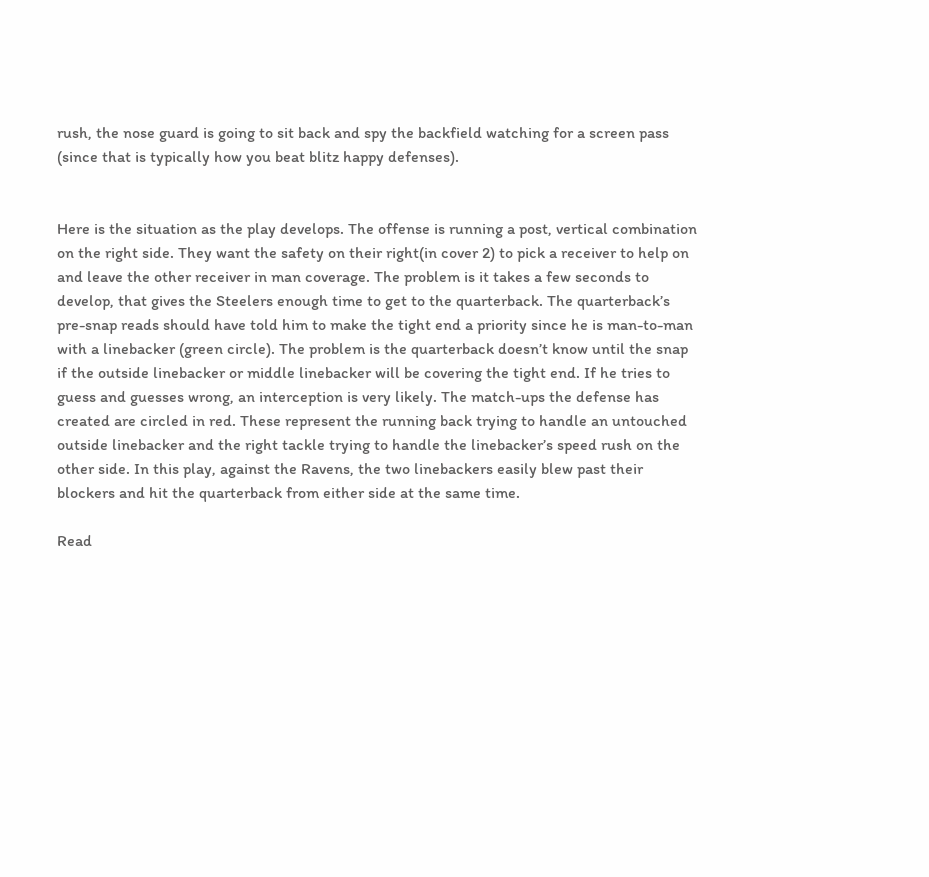rush, the nose guard is going to sit back and spy the backfield watching for a screen pass (since that is typically how you beat blitz happy defenses).


Here is the situation as the play develops. The offense is running a post, vertical combination on the right side. They want the safety on their right(in cover 2) to pick a receiver to help on and leave the other receiver in man coverage. The problem is it takes a few seconds to develop, that gives the Steelers enough time to get to the quarterback. The quarterback’s pre-snap reads should have told him to make the tight end a priority since he is man-to-man with a linebacker (green circle). The problem is the quarterback doesn’t know until the snap if the outside linebacker or middle linebacker will be covering the tight end. If he tries to guess and guesses wrong, an interception is very likely. The match-ups the defense has created are circled in red. These represent the running back trying to handle an untouched outside linebacker and the right tackle trying to handle the linebacker’s speed rush on the other side. In this play, against the Ravens, the two linebackers easily blew past their blockers and hit the quarterback from either side at the same time.

Read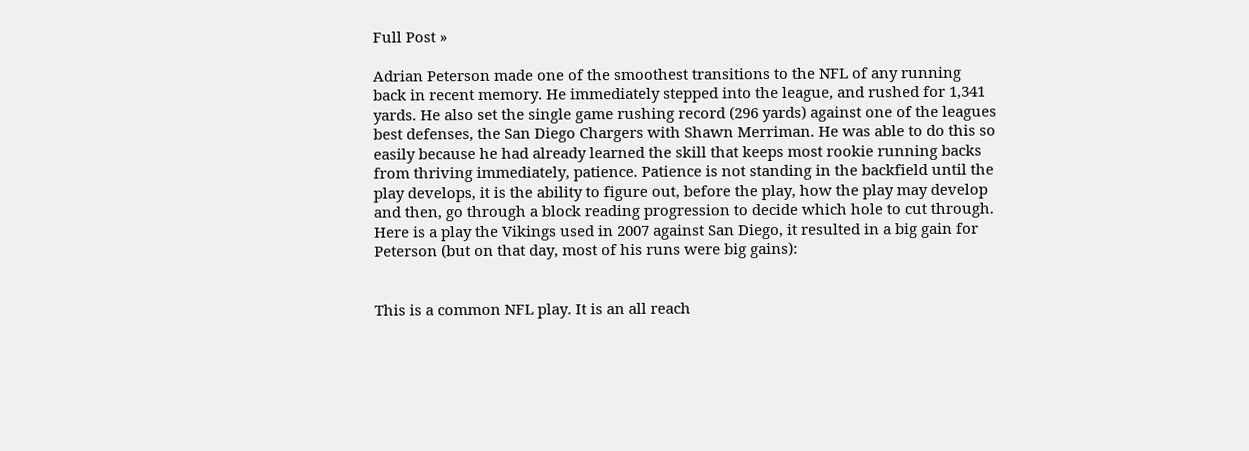Full Post »

Adrian Peterson made one of the smoothest transitions to the NFL of any running back in recent memory. He immediately stepped into the league, and rushed for 1,341 yards. He also set the single game rushing record (296 yards) against one of the leagues best defenses, the San Diego Chargers with Shawn Merriman. He was able to do this so easily because he had already learned the skill that keeps most rookie running backs from thriving immediately, patience. Patience is not standing in the backfield until the play develops, it is the ability to figure out, before the play, how the play may develop and then, go through a block reading progression to decide which hole to cut through. Here is a play the Vikings used in 2007 against San Diego, it resulted in a big gain for Peterson (but on that day, most of his runs were big gains):


This is a common NFL play. It is an all reach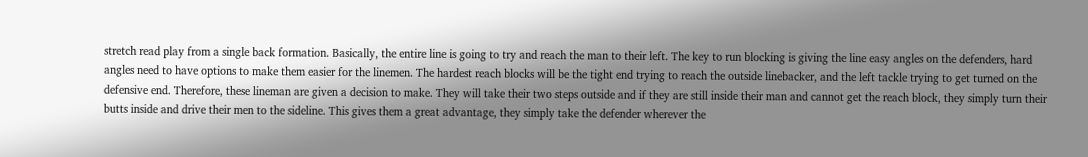stretch read play from a single back formation. Basically, the entire line is going to try and reach the man to their left. The key to run blocking is giving the line easy angles on the defenders, hard angles need to have options to make them easier for the linemen. The hardest reach blocks will be the tight end trying to reach the outside linebacker, and the left tackle trying to get turned on the defensive end. Therefore, these lineman are given a decision to make. They will take their two steps outside and if they are still inside their man and cannot get the reach block, they simply turn their butts inside and drive their men to the sideline. This gives them a great advantage, they simply take the defender wherever the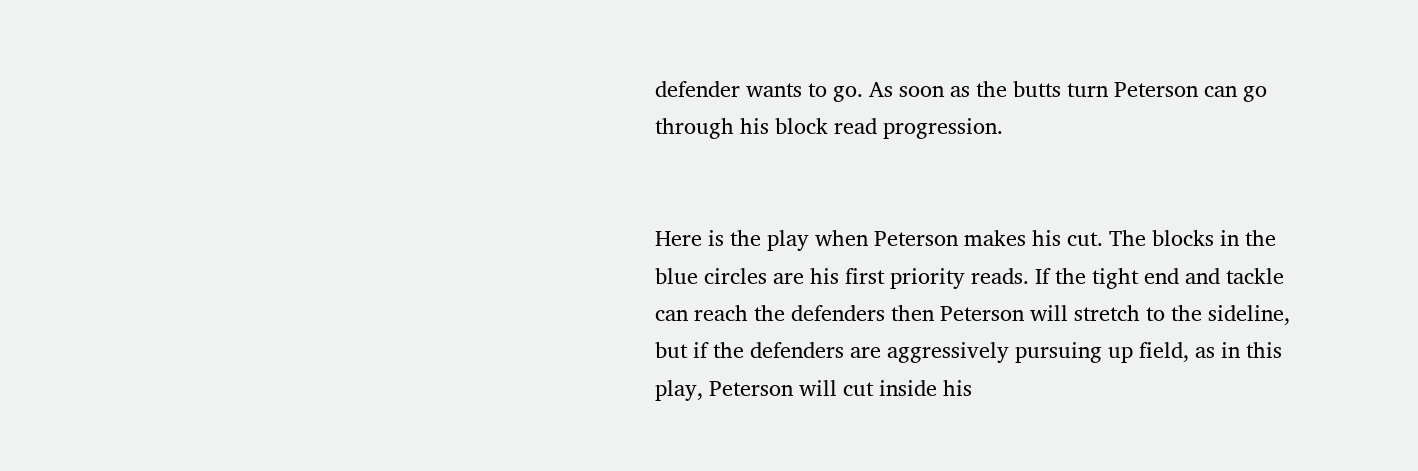defender wants to go. As soon as the butts turn Peterson can go through his block read progression.


Here is the play when Peterson makes his cut. The blocks in the blue circles are his first priority reads. If the tight end and tackle can reach the defenders then Peterson will stretch to the sideline, but if the defenders are aggressively pursuing up field, as in this play, Peterson will cut inside his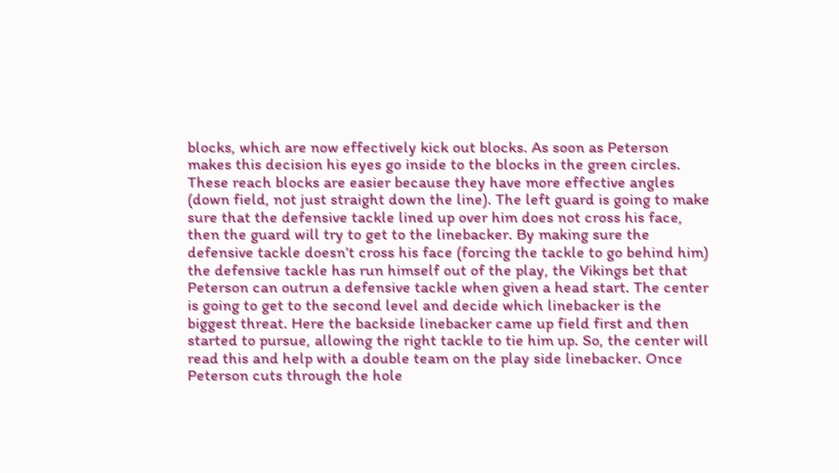blocks, which are now effectively kick out blocks. As soon as Peterson makes this decision his eyes go inside to the blocks in the green circles. These reach blocks are easier because they have more effective angles (down field, not just straight down the line). The left guard is going to make sure that the defensive tackle lined up over him does not cross his face, then the guard will try to get to the linebacker. By making sure the defensive tackle doesn’t cross his face (forcing the tackle to go behind him) the defensive tackle has run himself out of the play, the Vikings bet that Peterson can outrun a defensive tackle when given a head start. The center is going to get to the second level and decide which linebacker is the biggest threat. Here the backside linebacker came up field first and then started to pursue, allowing the right tackle to tie him up. So, the center will read this and help with a double team on the play side linebacker. Once Peterson cuts through the hole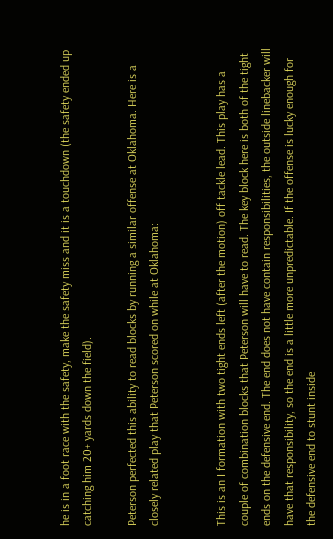he is in a foot race with the safety, make the safety miss and it is a touchdown (the safety ended up catching him 20+ yards down the field).

Peterson perfected this ability to read blocks by running a similar offense at Oklahoma. Here is a closely related play that Peterson scored on while at Oklahoma:


This is an I formation with two tight ends left (after the motion) off tackle lead. This play has a couple of combination blocks that Peterson will have to read. The key block here is both of the tight ends on the defensive end. The end does not have contain responsibilities, the outside linebacker will have that responsibility, so the end is a little more unpredictable. If the offense is lucky enough for the defensive end to stunt inside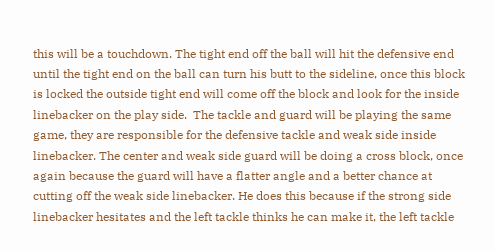this will be a touchdown. The tight end off the ball will hit the defensive end until the tight end on the ball can turn his butt to the sideline, once this block is locked the outside tight end will come off the block and look for the inside linebacker on the play side.  The tackle and guard will be playing the same game, they are responsible for the defensive tackle and weak side inside linebacker. The center and weak side guard will be doing a cross block, once again because the guard will have a flatter angle and a better chance at cutting off the weak side linebacker. He does this because if the strong side linebacker hesitates and the left tackle thinks he can make it, the left tackle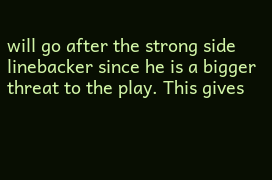will go after the strong side linebacker since he is a bigger threat to the play. This gives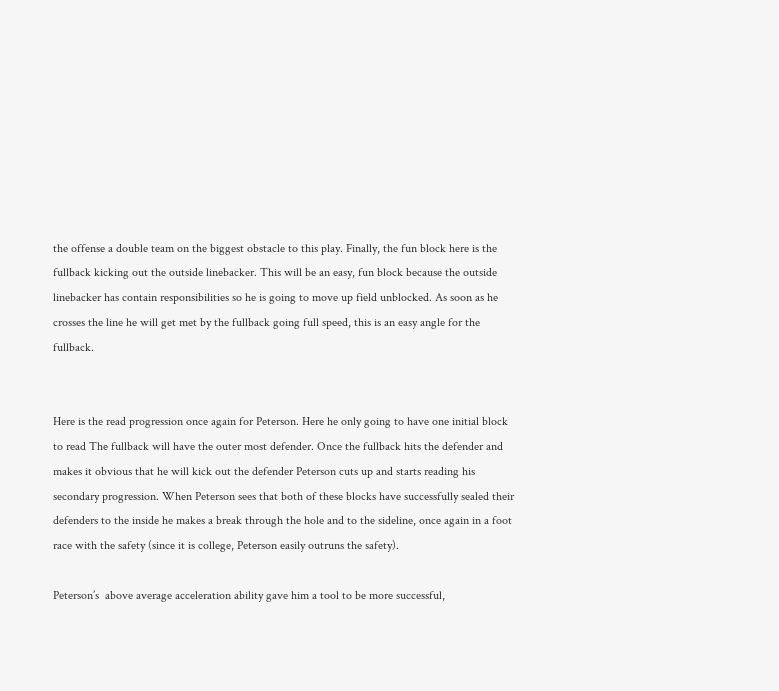the offense a double team on the biggest obstacle to this play. Finally, the fun block here is the fullback kicking out the outside linebacker. This will be an easy, fun block because the outside linebacker has contain responsibilities so he is going to move up field unblocked. As soon as he crosses the line he will get met by the fullback going full speed, this is an easy angle for the fullback.


Here is the read progression once again for Peterson. Here he only going to have one initial block to read The fullback will have the outer most defender. Once the fullback hits the defender and makes it obvious that he will kick out the defender Peterson cuts up and starts reading his secondary progression. When Peterson sees that both of these blocks have successfully sealed their defenders to the inside he makes a break through the hole and to the sideline, once again in a foot race with the safety (since it is college, Peterson easily outruns the safety).

Peterson’s  above average acceleration ability gave him a tool to be more successful,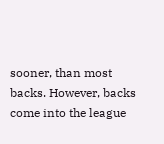sooner, than most backs. However, backs come into the league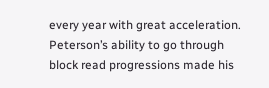every year with great acceleration. Peterson’s ability to go through block read progressions made his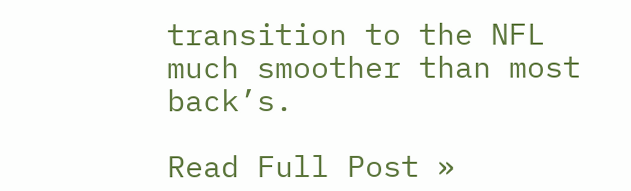transition to the NFL much smoother than most back’s.

Read Full Post »